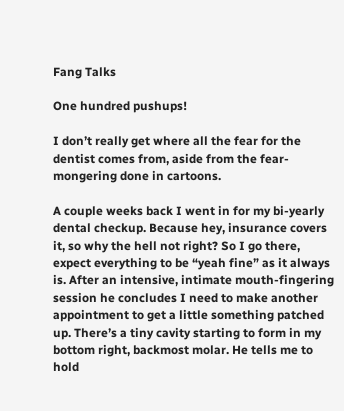Fang Talks

One hundred pushups!

I don’t really get where all the fear for the dentist comes from, aside from the fear-mongering done in cartoons.

A couple weeks back I went in for my bi-yearly dental checkup. Because hey, insurance covers it, so why the hell not right? So I go there, expect everything to be “yeah fine” as it always is. After an intensive, intimate mouth-fingering session he concludes I need to make another appointment to get a little something patched up. There’s a tiny cavity starting to form in my bottom right, backmost molar. He tells me to hold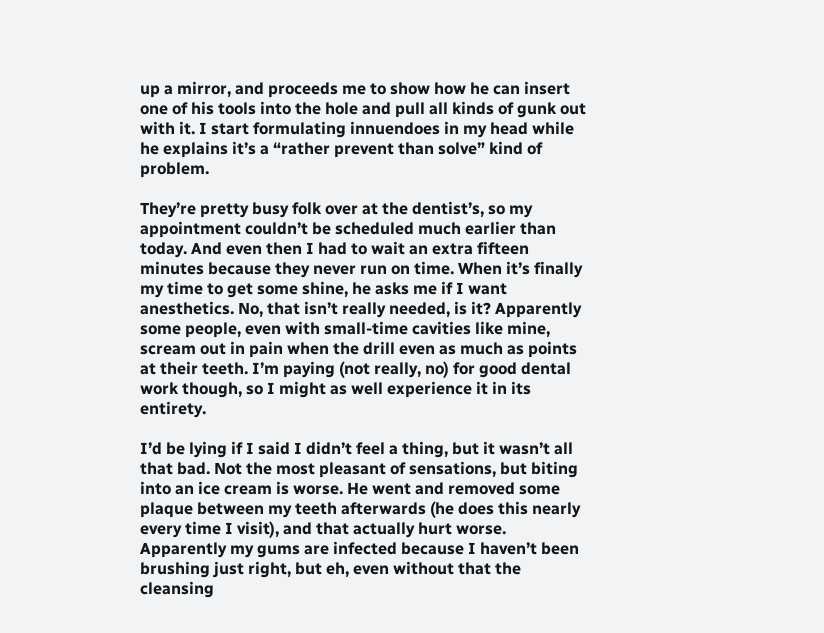up a mirror, and proceeds me to show how he can insert one of his tools into the hole and pull all kinds of gunk out with it. I start formulating innuendoes in my head while he explains it’s a “rather prevent than solve” kind of problem.

They’re pretty busy folk over at the dentist’s, so my appointment couldn’t be scheduled much earlier than today. And even then I had to wait an extra fifteen minutes because they never run on time. When it’s finally my time to get some shine, he asks me if I want anesthetics. No, that isn’t really needed, is it? Apparently some people, even with small-time cavities like mine, scream out in pain when the drill even as much as points at their teeth. I’m paying (not really, no) for good dental work though, so I might as well experience it in its entirety.

I’d be lying if I said I didn’t feel a thing, but it wasn’t all that bad. Not the most pleasant of sensations, but biting into an ice cream is worse. He went and removed some plaque between my teeth afterwards (he does this nearly every time I visit), and that actually hurt worse. Apparently my gums are infected because I haven’t been brushing just right, but eh, even without that the cleansing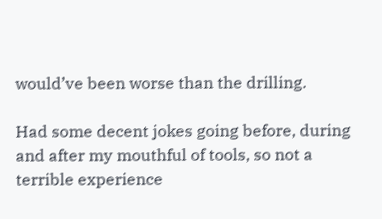would’ve been worse than the drilling.

Had some decent jokes going before, during and after my mouthful of tools, so not a terrible experience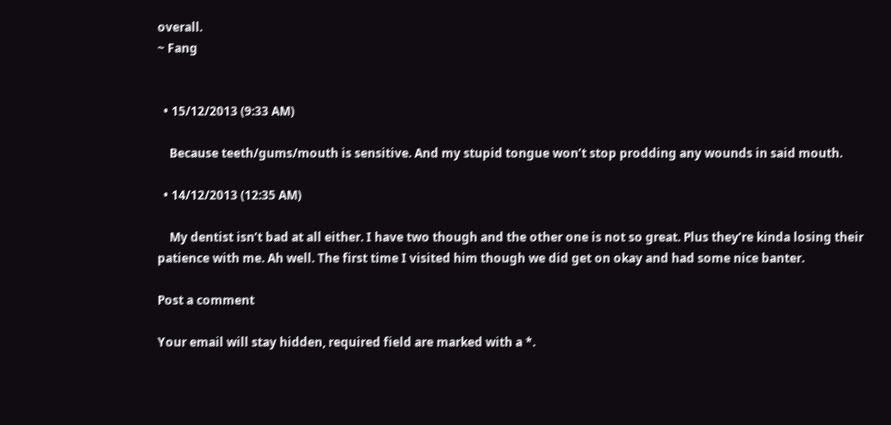overall.
~ Fang


  • 15/12/2013 (9:33 AM)

    Because teeth/gums/mouth is sensitive. And my stupid tongue won’t stop prodding any wounds in said mouth.

  • 14/12/2013 (12:35 AM)

    My dentist isn’t bad at all either. I have two though and the other one is not so great. Plus they’re kinda losing their patience with me. Ah well. The first time I visited him though we did get on okay and had some nice banter.

Post a comment

Your email will stay hidden, required field are marked with a *.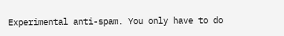Experimental anti-spam. You only have to do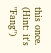this once. (Hint: it's "Fang")